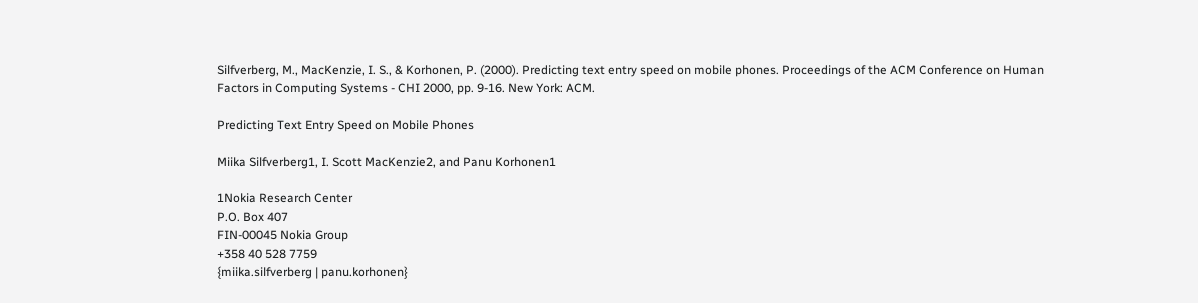Silfverberg, M., MacKenzie, I. S., & Korhonen, P. (2000). Predicting text entry speed on mobile phones. Proceedings of the ACM Conference on Human Factors in Computing Systems - CHI 2000, pp. 9-16. New York: ACM.

Predicting Text Entry Speed on Mobile Phones

Miika Silfverberg1, I. Scott MacKenzie2, and Panu Korhonen1

1Nokia Research Center
P.O. Box 407
FIN-00045 Nokia Group
+358 40 528 7759
{miika.silfverberg | panu.korhonen}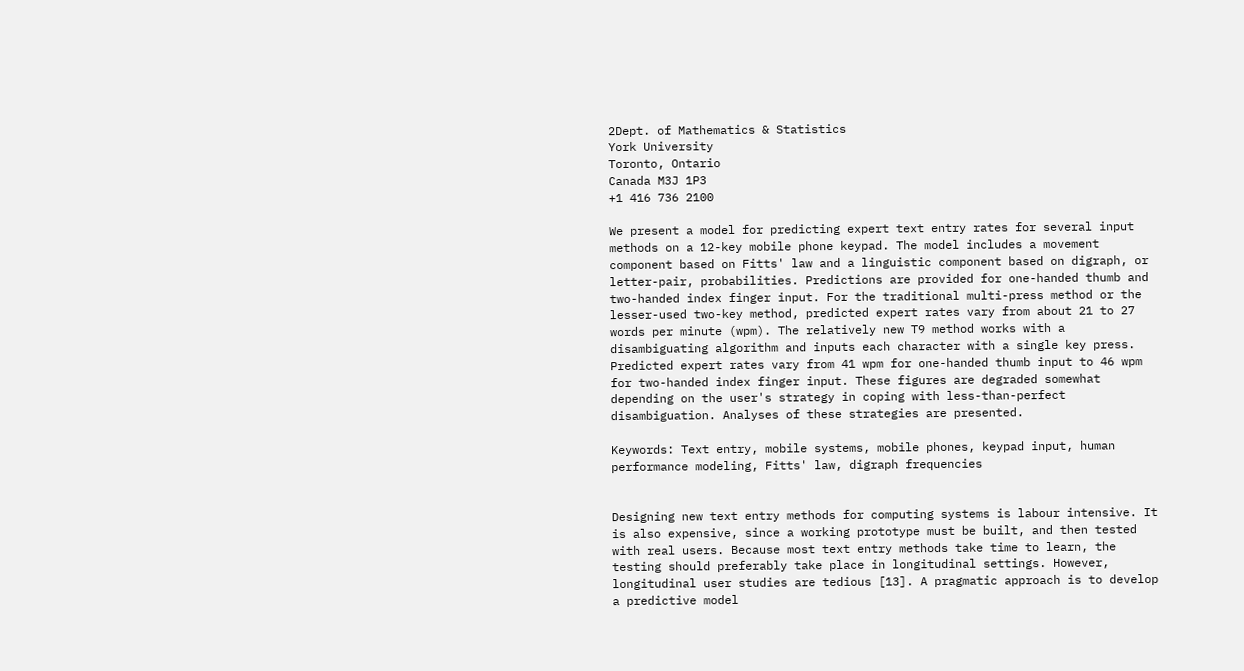2Dept. of Mathematics & Statistics
York University
Toronto, Ontario
Canada M3J 1P3
+1 416 736 2100

We present a model for predicting expert text entry rates for several input methods on a 12-key mobile phone keypad. The model includes a movement component based on Fitts' law and a linguistic component based on digraph, or letter-pair, probabilities. Predictions are provided for one-handed thumb and two-handed index finger input. For the traditional multi-press method or the lesser-used two-key method, predicted expert rates vary from about 21 to 27 words per minute (wpm). The relatively new T9 method works with a disambiguating algorithm and inputs each character with a single key press. Predicted expert rates vary from 41 wpm for one-handed thumb input to 46 wpm for two-handed index finger input. These figures are degraded somewhat depending on the user's strategy in coping with less-than-perfect disambiguation. Analyses of these strategies are presented.

Keywords: Text entry, mobile systems, mobile phones, keypad input, human performance modeling, Fitts' law, digraph frequencies


Designing new text entry methods for computing systems is labour intensive. It is also expensive, since a working prototype must be built, and then tested with real users. Because most text entry methods take time to learn, the testing should preferably take place in longitudinal settings. However, longitudinal user studies are tedious [13]. A pragmatic approach is to develop a predictive model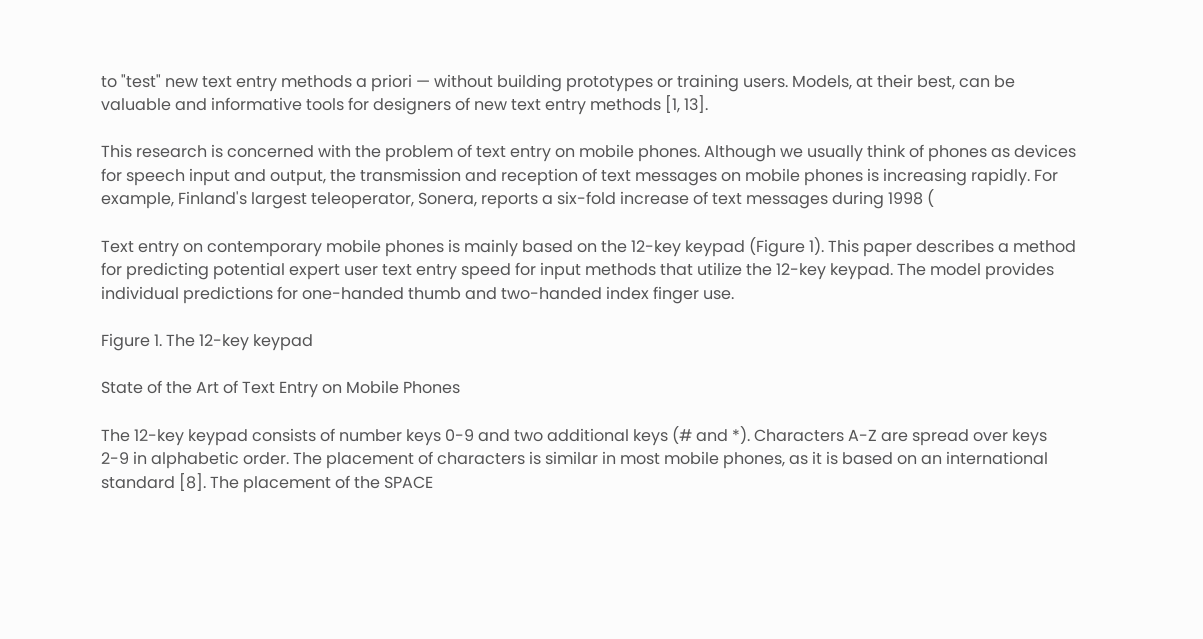to "test" new text entry methods a priori — without building prototypes or training users. Models, at their best, can be valuable and informative tools for designers of new text entry methods [1, 13].

This research is concerned with the problem of text entry on mobile phones. Although we usually think of phones as devices for speech input and output, the transmission and reception of text messages on mobile phones is increasing rapidly. For example, Finland's largest teleoperator, Sonera, reports a six-fold increase of text messages during 1998 (

Text entry on contemporary mobile phones is mainly based on the 12-key keypad (Figure 1). This paper describes a method for predicting potential expert user text entry speed for input methods that utilize the 12-key keypad. The model provides individual predictions for one-handed thumb and two-handed index finger use.

Figure 1. The 12-key keypad

State of the Art of Text Entry on Mobile Phones

The 12-key keypad consists of number keys 0-9 and two additional keys (# and *). Characters A-Z are spread over keys 2-9 in alphabetic order. The placement of characters is similar in most mobile phones, as it is based on an international standard [8]. The placement of the SPACE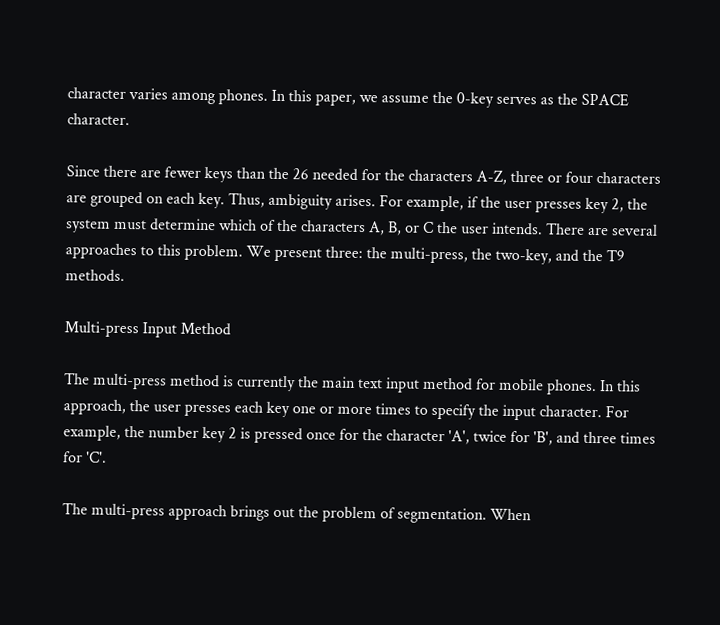character varies among phones. In this paper, we assume the 0-key serves as the SPACE character.

Since there are fewer keys than the 26 needed for the characters A-Z, three or four characters are grouped on each key. Thus, ambiguity arises. For example, if the user presses key 2, the system must determine which of the characters A, B, or C the user intends. There are several approaches to this problem. We present three: the multi-press, the two-key, and the T9 methods.

Multi-press Input Method

The multi-press method is currently the main text input method for mobile phones. In this approach, the user presses each key one or more times to specify the input character. For example, the number key 2 is pressed once for the character 'A', twice for 'B', and three times for 'C'.

The multi-press approach brings out the problem of segmentation. When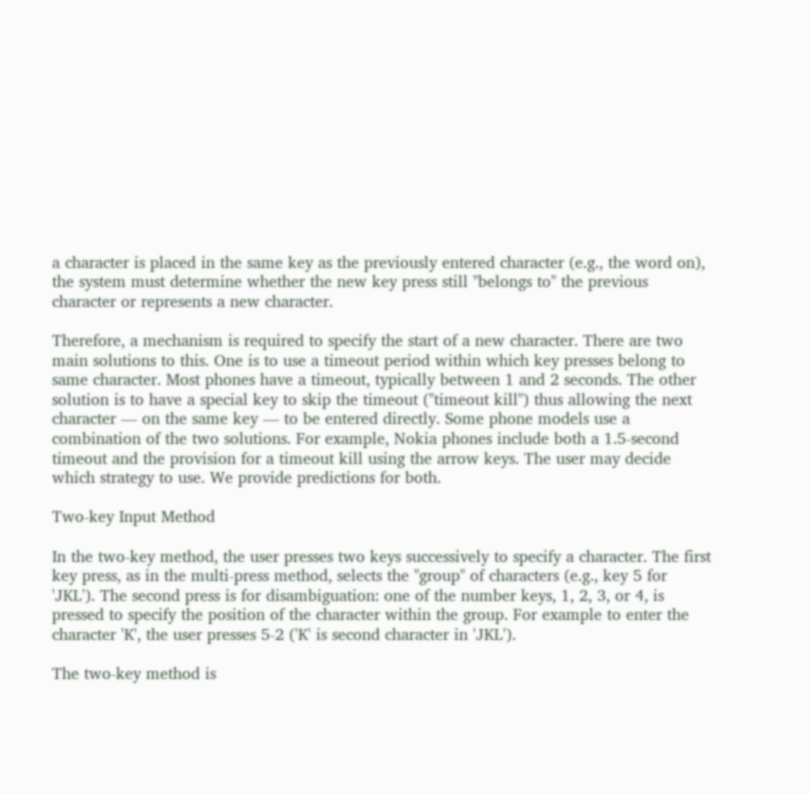a character is placed in the same key as the previously entered character (e.g., the word on), the system must determine whether the new key press still "belongs to" the previous character or represents a new character.

Therefore, a mechanism is required to specify the start of a new character. There are two main solutions to this. One is to use a timeout period within which key presses belong to same character. Most phones have a timeout, typically between 1 and 2 seconds. The other solution is to have a special key to skip the timeout ("timeout kill") thus allowing the next character — on the same key — to be entered directly. Some phone models use a combination of the two solutions. For example, Nokia phones include both a 1.5-second timeout and the provision for a timeout kill using the arrow keys. The user may decide which strategy to use. We provide predictions for both.

Two-key Input Method

In the two-key method, the user presses two keys successively to specify a character. The first key press, as in the multi-press method, selects the "group" of characters (e.g., key 5 for 'JKL'). The second press is for disambiguation: one of the number keys, 1, 2, 3, or 4, is pressed to specify the position of the character within the group. For example to enter the character 'K', the user presses 5-2 ('K' is second character in 'JKL').

The two-key method is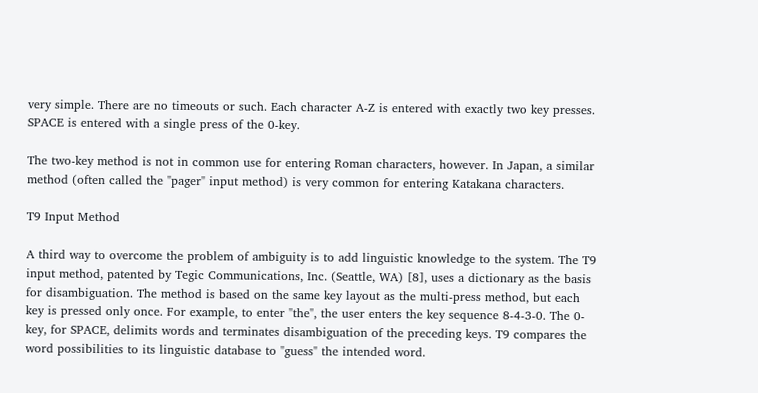very simple. There are no timeouts or such. Each character A-Z is entered with exactly two key presses. SPACE is entered with a single press of the 0-key.

The two-key method is not in common use for entering Roman characters, however. In Japan, a similar method (often called the "pager" input method) is very common for entering Katakana characters.

T9 Input Method

A third way to overcome the problem of ambiguity is to add linguistic knowledge to the system. The T9 input method, patented by Tegic Communications, Inc. (Seattle, WA) [8], uses a dictionary as the basis for disambiguation. The method is based on the same key layout as the multi-press method, but each key is pressed only once. For example, to enter "the", the user enters the key sequence 8-4-3-0. The 0-key, for SPACE, delimits words and terminates disambiguation of the preceding keys. T9 compares the word possibilities to its linguistic database to "guess" the intended word.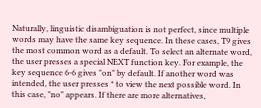Naturally, linguistic disambiguation is not perfect, since multiple words may have the same key sequence. In these cases, T9 gives the most common word as a default. To select an alternate word, the user presses a special NEXT function key. For example, the key sequence 6-6 gives "on" by default. If another word was intended, the user presses * to view the next possible word. In this case, "no" appears. If there are more alternatives,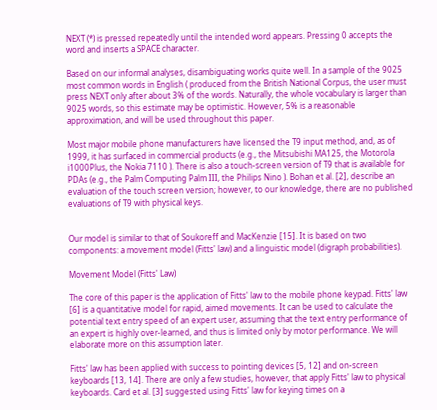NEXT (*) is pressed repeatedly until the intended word appears. Pressing 0 accepts the word and inserts a SPACE character.

Based on our informal analyses, disambiguating works quite well. In a sample of the 9025 most common words in English ( produced from the British National Corpus, the user must press NEXT only after about 3% of the words. Naturally, the whole vocabulary is larger than 9025 words, so this estimate may be optimistic. However, 5% is a reasonable approximation, and will be used throughout this paper.

Most major mobile phone manufacturers have licensed the T9 input method, and, as of 1999, it has surfaced in commercial products (e.g., the Mitsubishi MA125, the Motorola i1000Plus, the Nokia 7110 ). There is also a touch-screen version of T9 that is available for PDAs (e.g., the Palm Computing Palm III, the Philips Nino ). Bohan et al. [2], describe an evaluation of the touch screen version; however, to our knowledge, there are no published evaluations of T9 with physical keys.


Our model is similar to that of Soukoreff and MacKenzie [15]. It is based on two components: a movement model (Fitts' law) and a linguistic model (digraph probabilities).

Movement Model (Fitts' Law)

The core of this paper is the application of Fitts' law to the mobile phone keypad. Fitts' law [6] is a quantitative model for rapid, aimed movements. It can be used to calculate the potential text entry speed of an expert user, assuming that the text entry performance of an expert is highly over-learned, and thus is limited only by motor performance. We will elaborate more on this assumption later.

Fitts' law has been applied with success to pointing devices [5, 12] and on-screen keyboards [13, 14]. There are only a few studies, however, that apply Fitts' law to physical keyboards. Card et al. [3] suggested using Fitts' law for keying times on a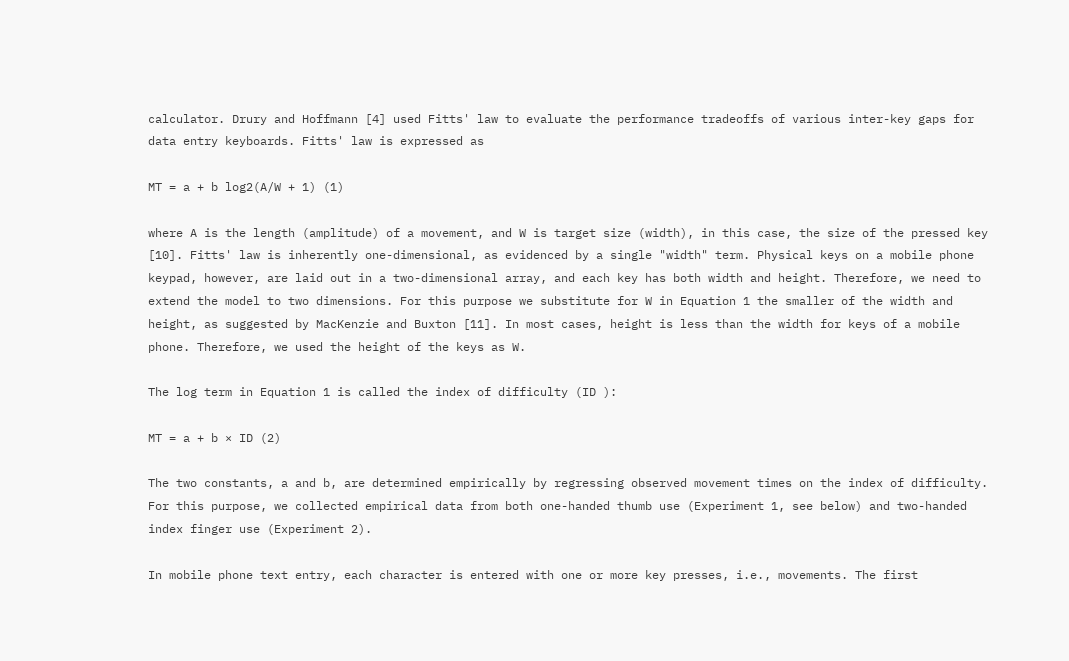calculator. Drury and Hoffmann [4] used Fitts' law to evaluate the performance tradeoffs of various inter-key gaps for data entry keyboards. Fitts' law is expressed as

MT = a + b log2(A/W + 1) (1)

where A is the length (amplitude) of a movement, and W is target size (width), in this case, the size of the pressed key [10]. Fitts' law is inherently one-dimensional, as evidenced by a single "width" term. Physical keys on a mobile phone keypad, however, are laid out in a two-dimensional array, and each key has both width and height. Therefore, we need to extend the model to two dimensions. For this purpose we substitute for W in Equation 1 the smaller of the width and height, as suggested by MacKenzie and Buxton [11]. In most cases, height is less than the width for keys of a mobile phone. Therefore, we used the height of the keys as W.

The log term in Equation 1 is called the index of difficulty (ID ):

MT = a + b × ID (2)

The two constants, a and b, are determined empirically by regressing observed movement times on the index of difficulty. For this purpose, we collected empirical data from both one-handed thumb use (Experiment 1, see below) and two-handed index finger use (Experiment 2).

In mobile phone text entry, each character is entered with one or more key presses, i.e., movements. The first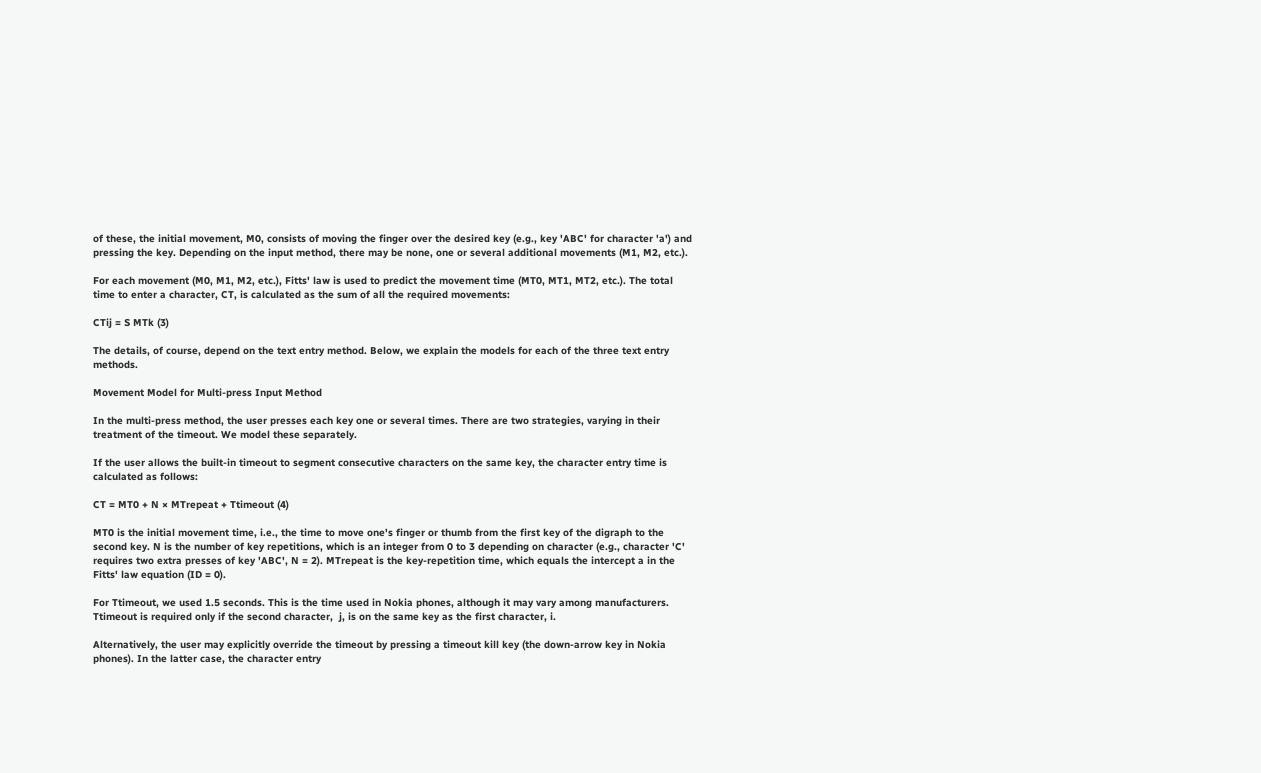of these, the initial movement, M0, consists of moving the finger over the desired key (e.g., key 'ABC' for character 'a') and pressing the key. Depending on the input method, there may be none, one or several additional movements (M1, M2, etc.).

For each movement (M0, M1, M2, etc.), Fitts' law is used to predict the movement time (MT0, MT1, MT2, etc.). The total time to enter a character, CT, is calculated as the sum of all the required movements:

CTij = S MTk (3)

The details, of course, depend on the text entry method. Below, we explain the models for each of the three text entry methods.

Movement Model for Multi-press Input Method

In the multi-press method, the user presses each key one or several times. There are two strategies, varying in their treatment of the timeout. We model these separately.

If the user allows the built-in timeout to segment consecutive characters on the same key, the character entry time is calculated as follows:

CT = MT0 + N × MTrepeat + Ttimeout (4)

MT0 is the initial movement time, i.e., the time to move one's finger or thumb from the first key of the digraph to the second key. N is the number of key repetitions, which is an integer from 0 to 3 depending on character (e.g., character 'C' requires two extra presses of key 'ABC', N = 2). MTrepeat is the key-repetition time, which equals the intercept a in the Fitts' law equation (ID = 0).

For Ttimeout, we used 1.5 seconds. This is the time used in Nokia phones, although it may vary among manufacturers. Ttimeout is required only if the second character,  j, is on the same key as the first character, i.

Alternatively, the user may explicitly override the timeout by pressing a timeout kill key (the down-arrow key in Nokia phones). In the latter case, the character entry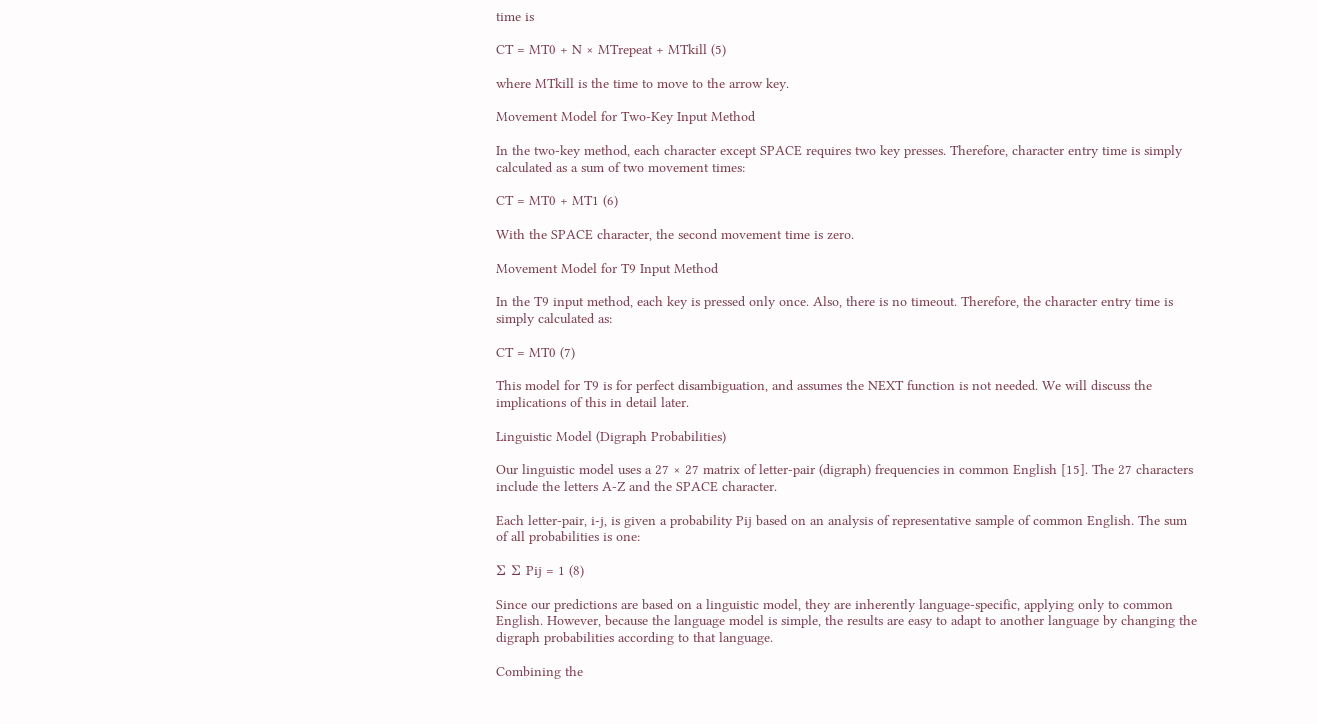time is

CT = MT0 + N × MTrepeat + MTkill (5)

where MTkill is the time to move to the arrow key.

Movement Model for Two-Key Input Method

In the two-key method, each character except SPACE requires two key presses. Therefore, character entry time is simply calculated as a sum of two movement times:

CT = MT0 + MT1 (6)

With the SPACE character, the second movement time is zero.

Movement Model for T9 Input Method

In the T9 input method, each key is pressed only once. Also, there is no timeout. Therefore, the character entry time is simply calculated as:

CT = MT0 (7)

This model for T9 is for perfect disambiguation, and assumes the NEXT function is not needed. We will discuss the implications of this in detail later.

Linguistic Model (Digraph Probabilities)

Our linguistic model uses a 27 × 27 matrix of letter-pair (digraph) frequencies in common English [15]. The 27 characters include the letters A-Z and the SPACE character.

Each letter-pair, i-j, is given a probability Pij based on an analysis of representative sample of common English. The sum of all probabilities is one:

Σ Σ Pij = 1 (8)

Since our predictions are based on a linguistic model, they are inherently language-specific, applying only to common English. However, because the language model is simple, the results are easy to adapt to another language by changing the digraph probabilities according to that language.

Combining the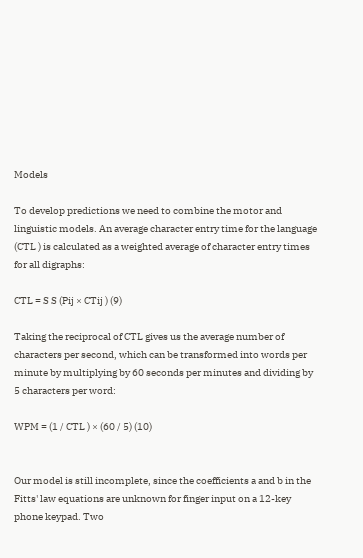Models

To develop predictions we need to combine the motor and linguistic models. An average character entry time for the language (CTL ) is calculated as a weighted average of character entry times for all digraphs:

CTL = S S (Pij × CTij ) (9)

Taking the reciprocal of CTL gives us the average number of characters per second, which can be transformed into words per minute by multiplying by 60 seconds per minutes and dividing by 5 characters per word:

WPM = (1 / CTL ) × (60 / 5) (10)


Our model is still incomplete, since the coefficients a and b in the Fitts' law equations are unknown for finger input on a 12-key phone keypad. Two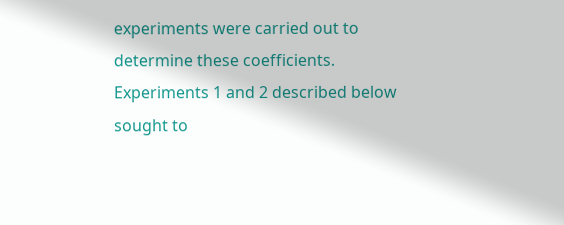experiments were carried out to determine these coefficients. Experiments 1 and 2 described below sought to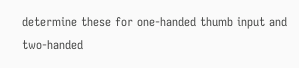determine these for one-handed thumb input and two-handed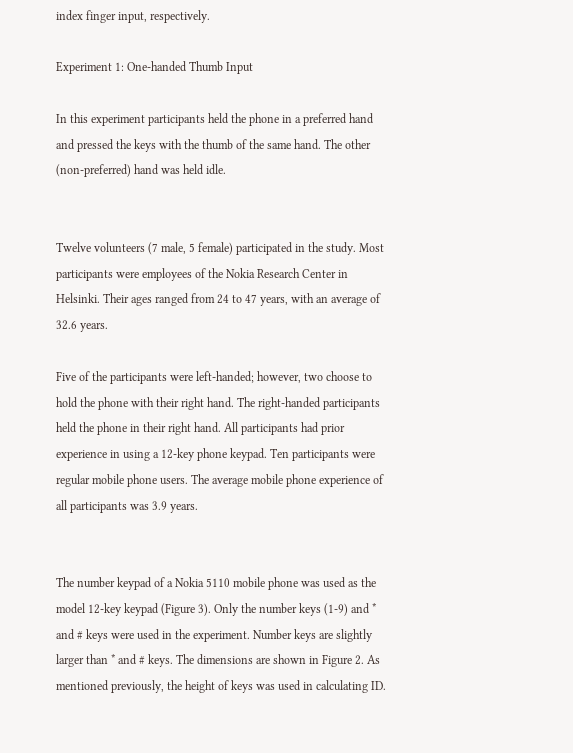index finger input, respectively.

Experiment 1: One-handed Thumb Input

In this experiment participants held the phone in a preferred hand and pressed the keys with the thumb of the same hand. The other (non-preferred) hand was held idle.


Twelve volunteers (7 male, 5 female) participated in the study. Most participants were employees of the Nokia Research Center in Helsinki. Their ages ranged from 24 to 47 years, with an average of 32.6 years.

Five of the participants were left-handed; however, two choose to hold the phone with their right hand. The right-handed participants held the phone in their right hand. All participants had prior experience in using a 12-key phone keypad. Ten participants were regular mobile phone users. The average mobile phone experience of all participants was 3.9 years.


The number keypad of a Nokia 5110 mobile phone was used as the model 12-key keypad (Figure 3). Only the number keys (1-9) and * and # keys were used in the experiment. Number keys are slightly larger than * and # keys. The dimensions are shown in Figure 2. As mentioned previously, the height of keys was used in calculating ID.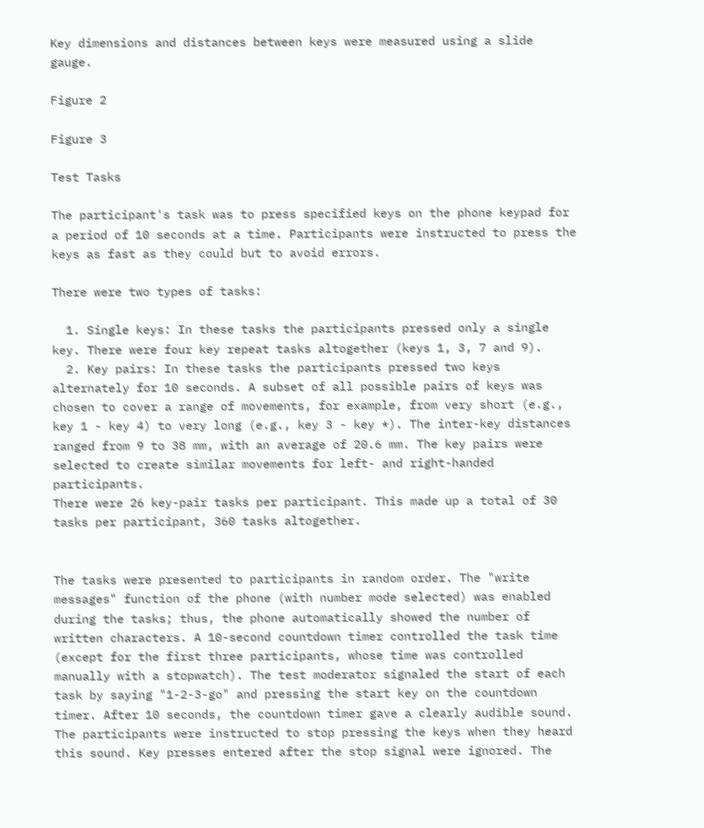Key dimensions and distances between keys were measured using a slide gauge.

Figure 2

Figure 3

Test Tasks

The participant's task was to press specified keys on the phone keypad for a period of 10 seconds at a time. Participants were instructed to press the keys as fast as they could but to avoid errors.

There were two types of tasks:

  1. Single keys: In these tasks the participants pressed only a single key. There were four key repeat tasks altogether (keys 1, 3, 7 and 9).
  2. Key pairs: In these tasks the participants pressed two keys alternately for 10 seconds. A subset of all possible pairs of keys was chosen to cover a range of movements, for example, from very short (e.g., key 1 - key 4) to very long (e.g., key 3 - key *). The inter-key distances ranged from 9 to 38 mm, with an average of 20.6 mm. The key pairs were selected to create similar movements for left- and right-handed participants.
There were 26 key-pair tasks per participant. This made up a total of 30 tasks per participant, 360 tasks altogether.


The tasks were presented to participants in random order. The "write messages" function of the phone (with number mode selected) was enabled during the tasks; thus, the phone automatically showed the number of written characters. A 10-second countdown timer controlled the task time (except for the first three participants, whose time was controlled manually with a stopwatch). The test moderator signaled the start of each task by saying "1-2-3-go" and pressing the start key on the countdown timer. After 10 seconds, the countdown timer gave a clearly audible sound. The participants were instructed to stop pressing the keys when they heard this sound. Key presses entered after the stop signal were ignored. The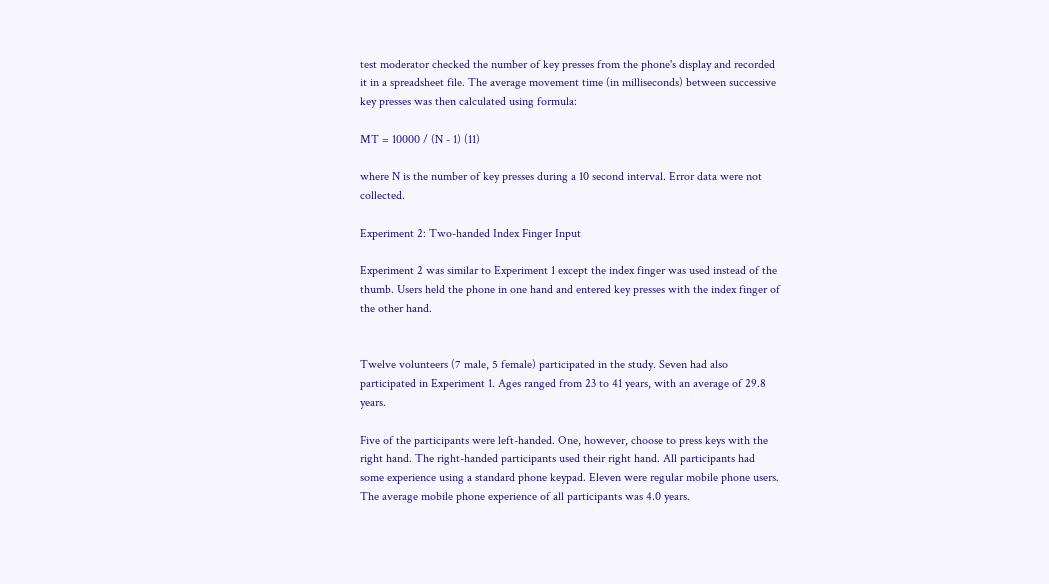test moderator checked the number of key presses from the phone's display and recorded it in a spreadsheet file. The average movement time (in milliseconds) between successive key presses was then calculated using formula:

MT = 10000 / (N - 1) (11)

where N is the number of key presses during a 10 second interval. Error data were not collected.

Experiment 2: Two-handed Index Finger Input

Experiment 2 was similar to Experiment 1 except the index finger was used instead of the thumb. Users held the phone in one hand and entered key presses with the index finger of the other hand.


Twelve volunteers (7 male, 5 female) participated in the study. Seven had also participated in Experiment 1. Ages ranged from 23 to 41 years, with an average of 29.8 years.

Five of the participants were left-handed. One, however, choose to press keys with the right hand. The right-handed participants used their right hand. All participants had some experience using a standard phone keypad. Eleven were regular mobile phone users. The average mobile phone experience of all participants was 4.0 years.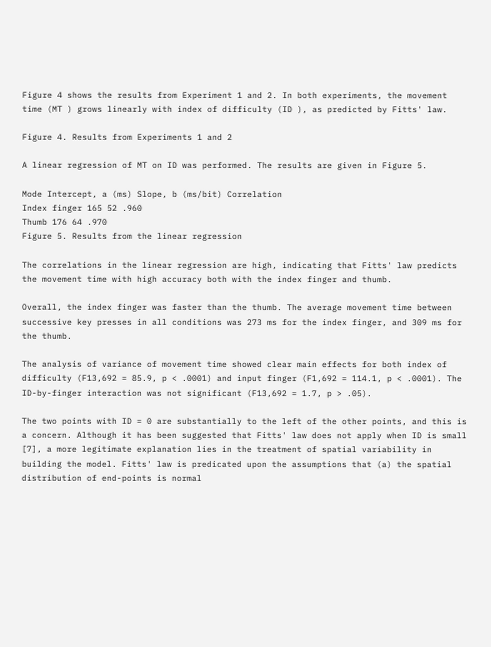Figure 4 shows the results from Experiment 1 and 2. In both experiments, the movement time (MT ) grows linearly with index of difficulty (ID ), as predicted by Fitts' law.

Figure 4. Results from Experiments 1 and 2

A linear regression of MT on ID was performed. The results are given in Figure 5.

Mode Intercept, a (ms) Slope, b (ms/bit) Correlation
Index finger 165 52 .960
Thumb 176 64 .970
Figure 5. Results from the linear regression

The correlations in the linear regression are high, indicating that Fitts' law predicts the movement time with high accuracy both with the index finger and thumb.

Overall, the index finger was faster than the thumb. The average movement time between successive key presses in all conditions was 273 ms for the index finger, and 309 ms for the thumb.

The analysis of variance of movement time showed clear main effects for both index of difficulty (F13,692 = 85.9, p < .0001) and input finger (F1,692 = 114.1, p < .0001). The ID-by-finger interaction was not significant (F13,692 = 1.7, p > .05).

The two points with ID = 0 are substantially to the left of the other points, and this is a concern. Although it has been suggested that Fitts' law does not apply when ID is small [7], a more legitimate explanation lies in the treatment of spatial variability in building the model. Fitts' law is predicated upon the assumptions that (a) the spatial distribution of end-points is normal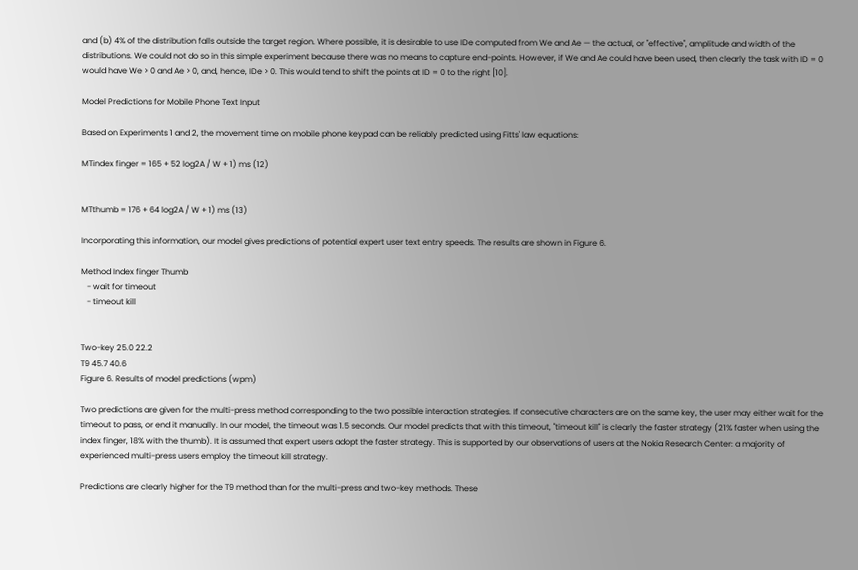and (b) 4% of the distribution falls outside the target region. Where possible, it is desirable to use IDe computed from We and Ae — the actual, or "effective", amplitude and width of the distributions. We could not do so in this simple experiment because there was no means to capture end-points. However, if We and Ae could have been used, then clearly the task with ID = 0 would have We > 0 and Ae > 0, and, hence, IDe > 0. This would tend to shift the points at ID = 0 to the right [10].

Model Predictions for Mobile Phone Text Input

Based on Experiments 1 and 2, the movement time on mobile phone keypad can be reliably predicted using Fitts' law equations:

MTindex finger = 165 + 52 log2A / W + 1) ms (12)


MTthumb = 176 + 64 log2A / W + 1) ms (13)

Incorporating this information, our model gives predictions of potential expert user text entry speeds. The results are shown in Figure 6.

Method Index finger Thumb
   - wait for timeout
   - timeout kill


Two-key 25.0 22.2
T9 45.7 40.6
Figure 6. Results of model predictions (wpm)

Two predictions are given for the multi-press method corresponding to the two possible interaction strategies. If consecutive characters are on the same key, the user may either wait for the timeout to pass, or end it manually. In our model, the timeout was 1.5 seconds. Our model predicts that with this timeout, "timeout kill" is clearly the faster strategy (21% faster when using the index finger, 18% with the thumb). It is assumed that expert users adopt the faster strategy. This is supported by our observations of users at the Nokia Research Center: a majority of experienced multi-press users employ the timeout kill strategy.

Predictions are clearly higher for the T9 method than for the multi-press and two-key methods. These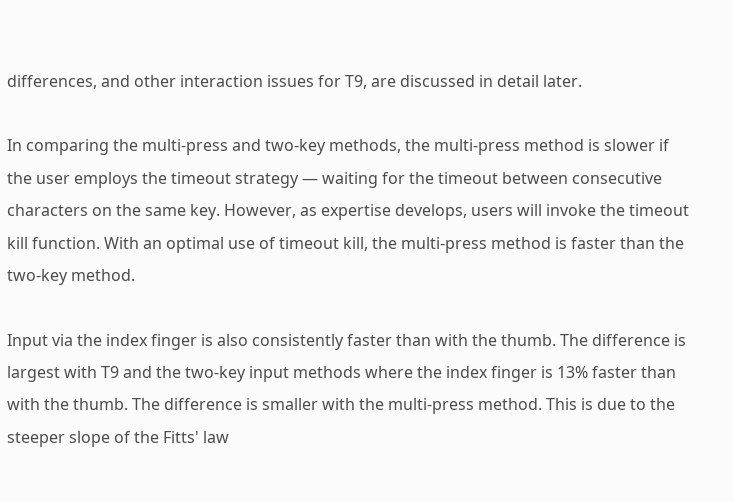differences, and other interaction issues for T9, are discussed in detail later.

In comparing the multi-press and two-key methods, the multi-press method is slower if the user employs the timeout strategy — waiting for the timeout between consecutive characters on the same key. However, as expertise develops, users will invoke the timeout kill function. With an optimal use of timeout kill, the multi-press method is faster than the two-key method.

Input via the index finger is also consistently faster than with the thumb. The difference is largest with T9 and the two-key input methods where the index finger is 13% faster than with the thumb. The difference is smaller with the multi-press method. This is due to the steeper slope of the Fitts' law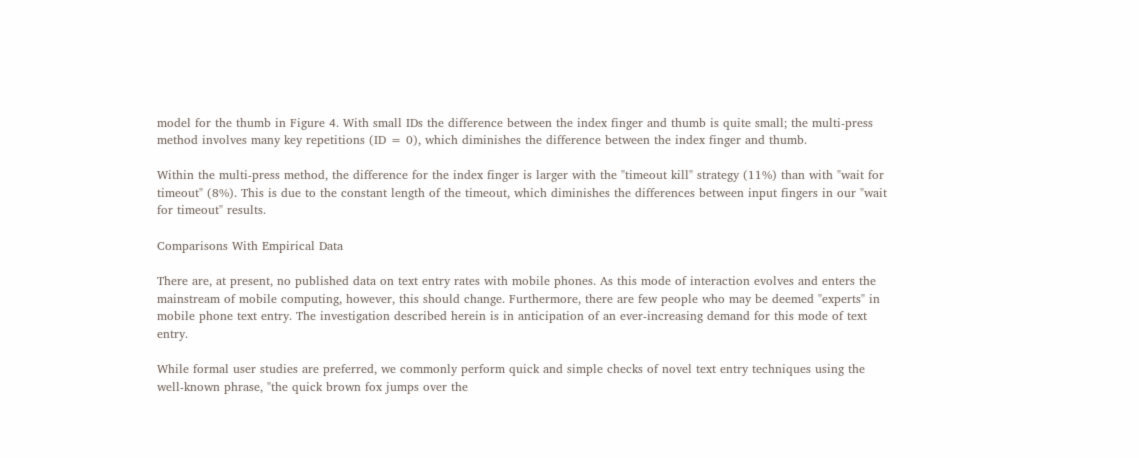model for the thumb in Figure 4. With small IDs the difference between the index finger and thumb is quite small; the multi-press method involves many key repetitions (ID = 0), which diminishes the difference between the index finger and thumb.

Within the multi-press method, the difference for the index finger is larger with the "timeout kill" strategy (11%) than with "wait for timeout" (8%). This is due to the constant length of the timeout, which diminishes the differences between input fingers in our "wait for timeout" results.

Comparisons With Empirical Data

There are, at present, no published data on text entry rates with mobile phones. As this mode of interaction evolves and enters the mainstream of mobile computing, however, this should change. Furthermore, there are few people who may be deemed "experts" in mobile phone text entry. The investigation described herein is in anticipation of an ever-increasing demand for this mode of text entry.

While formal user studies are preferred, we commonly perform quick and simple checks of novel text entry techniques using the well-known phrase, "the quick brown fox jumps over the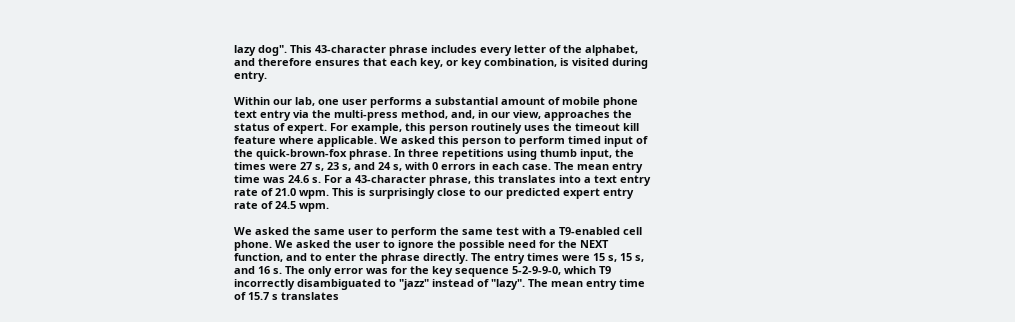lazy dog". This 43-character phrase includes every letter of the alphabet, and therefore ensures that each key, or key combination, is visited during entry.

Within our lab, one user performs a substantial amount of mobile phone text entry via the multi-press method, and, in our view, approaches the status of expert. For example, this person routinely uses the timeout kill feature where applicable. We asked this person to perform timed input of the quick-brown-fox phrase. In three repetitions using thumb input, the times were 27 s, 23 s, and 24 s, with 0 errors in each case. The mean entry time was 24.6 s. For a 43-character phrase, this translates into a text entry rate of 21.0 wpm. This is surprisingly close to our predicted expert entry rate of 24.5 wpm.

We asked the same user to perform the same test with a T9-enabled cell phone. We asked the user to ignore the possible need for the NEXT function, and to enter the phrase directly. The entry times were 15 s, 15 s, and 16 s. The only error was for the key sequence 5-2-9-9-0, which T9 incorrectly disambiguated to "jazz" instead of "lazy". The mean entry time of 15.7 s translates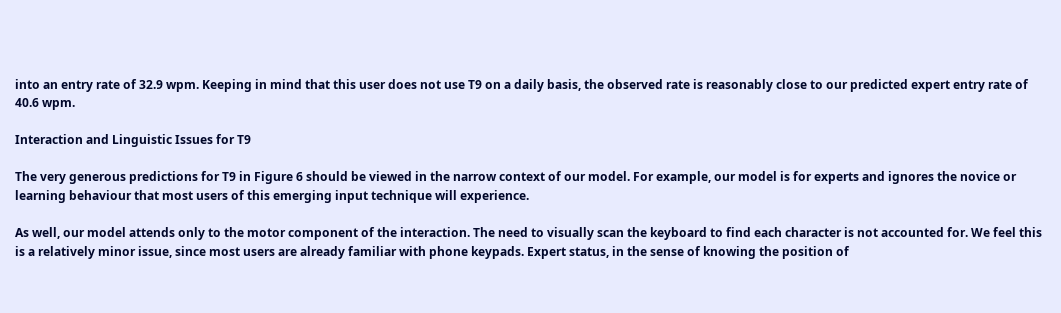into an entry rate of 32.9 wpm. Keeping in mind that this user does not use T9 on a daily basis, the observed rate is reasonably close to our predicted expert entry rate of 40.6 wpm.

Interaction and Linguistic Issues for T9

The very generous predictions for T9 in Figure 6 should be viewed in the narrow context of our model. For example, our model is for experts and ignores the novice or learning behaviour that most users of this emerging input technique will experience.

As well, our model attends only to the motor component of the interaction. The need to visually scan the keyboard to find each character is not accounted for. We feel this is a relatively minor issue, since most users are already familiar with phone keypads. Expert status, in the sense of knowing the position of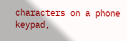characters on a phone keypad,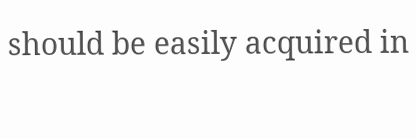should be easily acquired in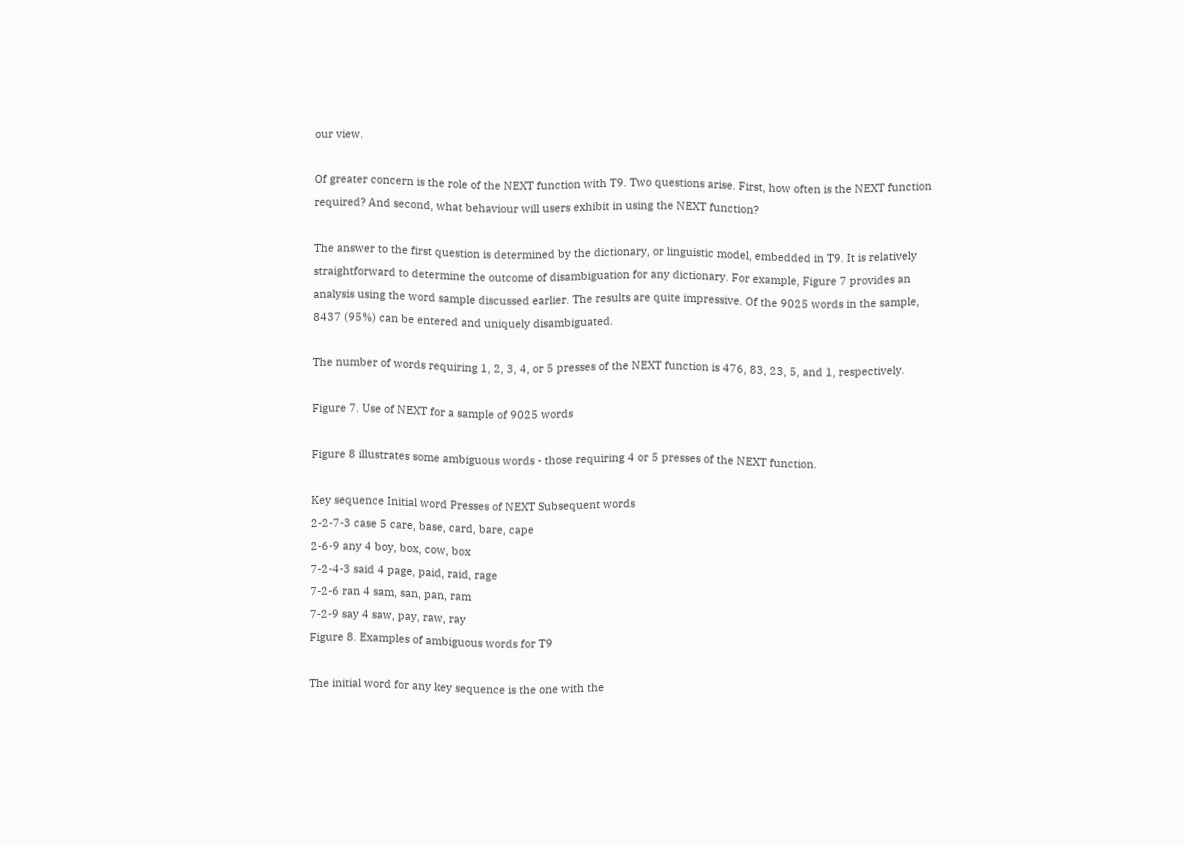our view.

Of greater concern is the role of the NEXT function with T9. Two questions arise. First, how often is the NEXT function required? And second, what behaviour will users exhibit in using the NEXT function?

The answer to the first question is determined by the dictionary, or linguistic model, embedded in T9. It is relatively straightforward to determine the outcome of disambiguation for any dictionary. For example, Figure 7 provides an analysis using the word sample discussed earlier. The results are quite impressive. Of the 9025 words in the sample, 8437 (95%) can be entered and uniquely disambiguated.

The number of words requiring 1, 2, 3, 4, or 5 presses of the NEXT function is 476, 83, 23, 5, and 1, respectively.

Figure 7. Use of NEXT for a sample of 9025 words

Figure 8 illustrates some ambiguous words - those requiring 4 or 5 presses of the NEXT function.

Key sequence Initial word Presses of NEXT Subsequent words
2-2-7-3 case 5 care, base, card, bare, cape
2-6-9 any 4 boy, box, cow, box
7-2-4-3 said 4 page, paid, raid, rage
7-2-6 ran 4 sam, san, pan, ram
7-2-9 say 4 saw, pay, raw, ray
Figure 8. Examples of ambiguous words for T9

The initial word for any key sequence is the one with the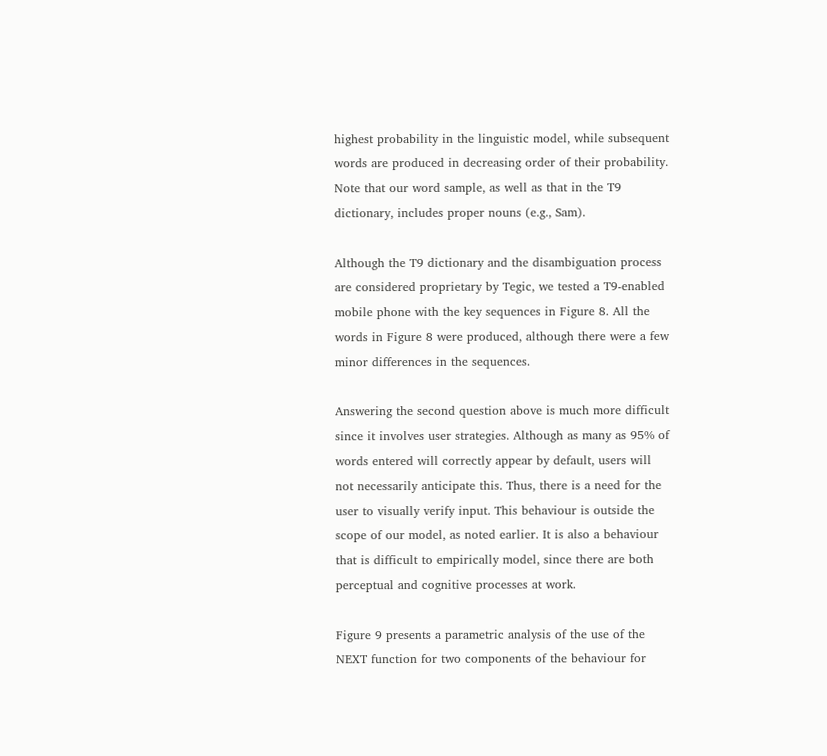highest probability in the linguistic model, while subsequent words are produced in decreasing order of their probability. Note that our word sample, as well as that in the T9 dictionary, includes proper nouns (e.g., Sam).

Although the T9 dictionary and the disambiguation process are considered proprietary by Tegic, we tested a T9-enabled mobile phone with the key sequences in Figure 8. All the words in Figure 8 were produced, although there were a few minor differences in the sequences.

Answering the second question above is much more difficult since it involves user strategies. Although as many as 95% of words entered will correctly appear by default, users will not necessarily anticipate this. Thus, there is a need for the user to visually verify input. This behaviour is outside the scope of our model, as noted earlier. It is also a behaviour that is difficult to empirically model, since there are both perceptual and cognitive processes at work.

Figure 9 presents a parametric analysis of the use of the NEXT function for two components of the behaviour for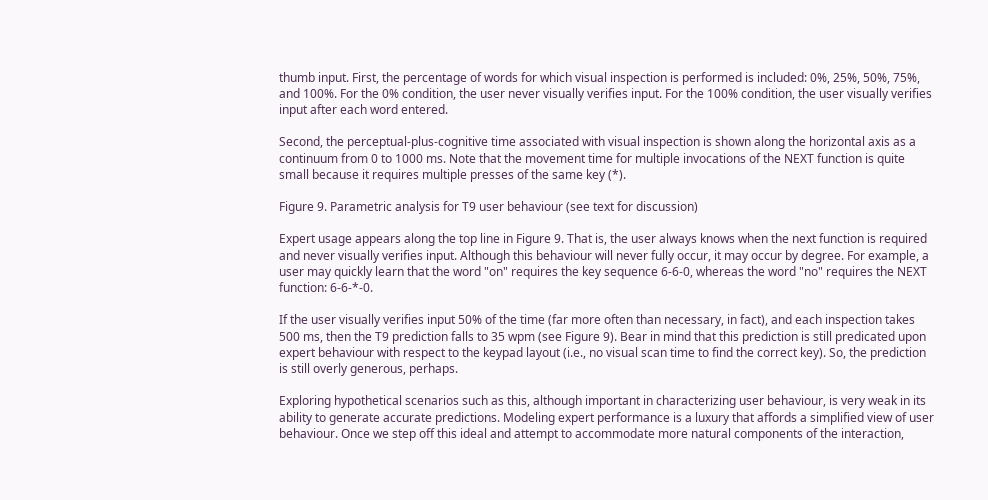thumb input. First, the percentage of words for which visual inspection is performed is included: 0%, 25%, 50%, 75%, and 100%. For the 0% condition, the user never visually verifies input. For the 100% condition, the user visually verifies input after each word entered.

Second, the perceptual-plus-cognitive time associated with visual inspection is shown along the horizontal axis as a continuum from 0 to 1000 ms. Note that the movement time for multiple invocations of the NEXT function is quite small because it requires multiple presses of the same key (*).

Figure 9. Parametric analysis for T9 user behaviour (see text for discussion)

Expert usage appears along the top line in Figure 9. That is, the user always knows when the next function is required and never visually verifies input. Although this behaviour will never fully occur, it may occur by degree. For example, a user may quickly learn that the word "on" requires the key sequence 6-6-0, whereas the word "no" requires the NEXT function: 6-6-*-0.

If the user visually verifies input 50% of the time (far more often than necessary, in fact), and each inspection takes 500 ms, then the T9 prediction falls to 35 wpm (see Figure 9). Bear in mind that this prediction is still predicated upon expert behaviour with respect to the keypad layout (i.e., no visual scan time to find the correct key). So, the prediction is still overly generous, perhaps.

Exploring hypothetical scenarios such as this, although important in characterizing user behaviour, is very weak in its ability to generate accurate predictions. Modeling expert performance is a luxury that affords a simplified view of user behaviour. Once we step off this ideal and attempt to accommodate more natural components of the interaction,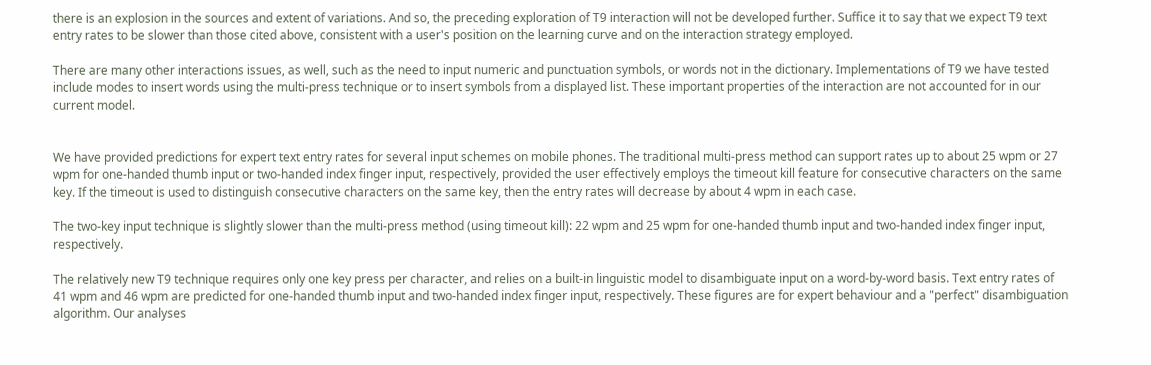there is an explosion in the sources and extent of variations. And so, the preceding exploration of T9 interaction will not be developed further. Suffice it to say that we expect T9 text entry rates to be slower than those cited above, consistent with a user's position on the learning curve and on the interaction strategy employed.

There are many other interactions issues, as well, such as the need to input numeric and punctuation symbols, or words not in the dictionary. Implementations of T9 we have tested include modes to insert words using the multi-press technique or to insert symbols from a displayed list. These important properties of the interaction are not accounted for in our current model.


We have provided predictions for expert text entry rates for several input schemes on mobile phones. The traditional multi-press method can support rates up to about 25 wpm or 27 wpm for one-handed thumb input or two-handed index finger input, respectively, provided the user effectively employs the timeout kill feature for consecutive characters on the same key. If the timeout is used to distinguish consecutive characters on the same key, then the entry rates will decrease by about 4 wpm in each case.

The two-key input technique is slightly slower than the multi-press method (using timeout kill): 22 wpm and 25 wpm for one-handed thumb input and two-handed index finger input, respectively.

The relatively new T9 technique requires only one key press per character, and relies on a built-in linguistic model to disambiguate input on a word-by-word basis. Text entry rates of 41 wpm and 46 wpm are predicted for one-handed thumb input and two-handed index finger input, respectively. These figures are for expert behaviour and a "perfect" disambiguation algorithm. Our analyses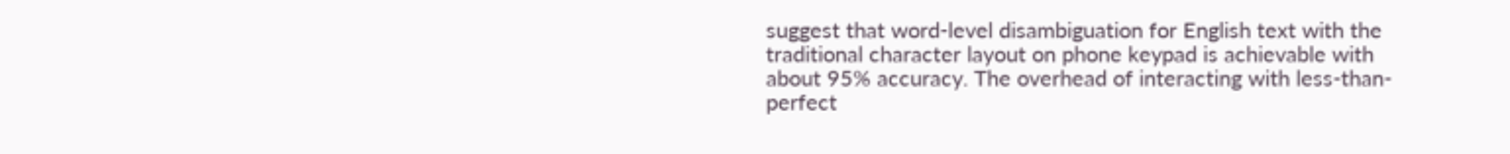suggest that word-level disambiguation for English text with the traditional character layout on phone keypad is achievable with about 95% accuracy. The overhead of interacting with less-than-perfect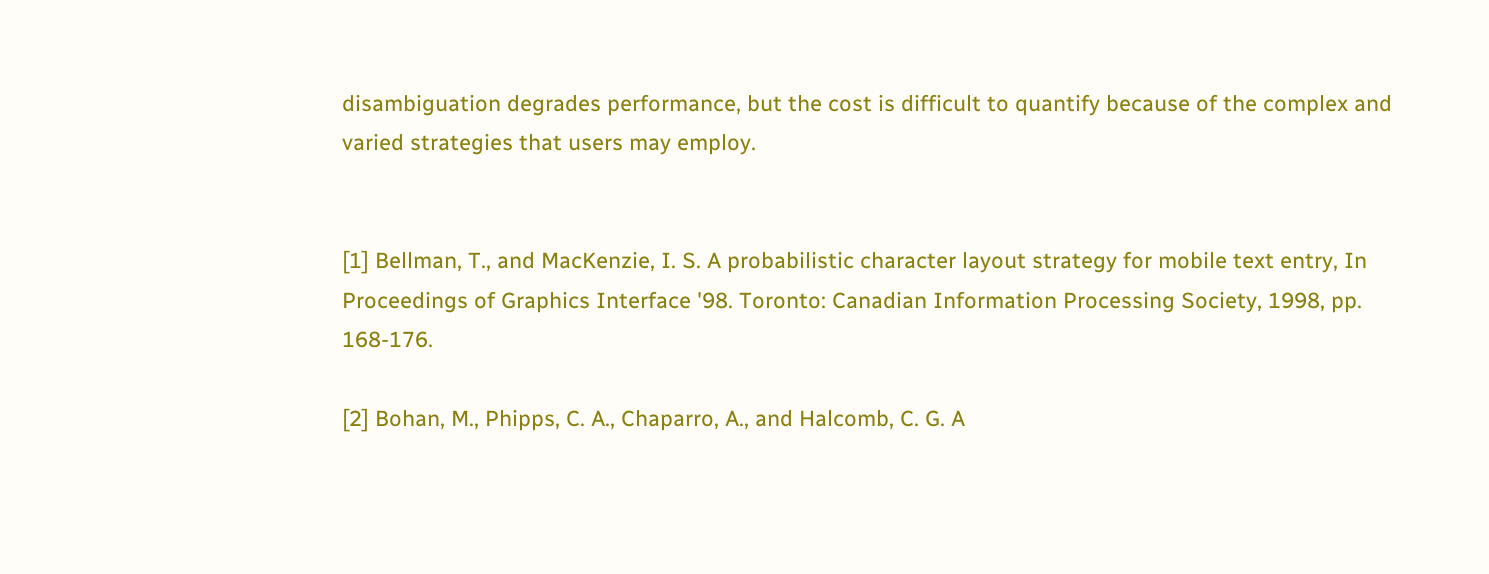disambiguation degrades performance, but the cost is difficult to quantify because of the complex and varied strategies that users may employ.


[1] Bellman, T., and MacKenzie, I. S. A probabilistic character layout strategy for mobile text entry, In Proceedings of Graphics Interface '98. Toronto: Canadian Information Processing Society, 1998, pp. 168-176.

[2] Bohan, M., Phipps, C. A., Chaparro, A., and Halcomb, C. G. A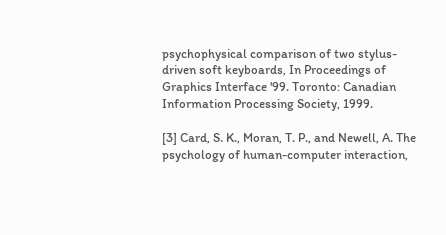psychophysical comparison of two stylus-driven soft keyboards, In Proceedings of Graphics Interface '99. Toronto: Canadian Information Processing Society, 1999.

[3] Card, S. K., Moran, T. P., and Newell, A. The psychology of human-computer interaction,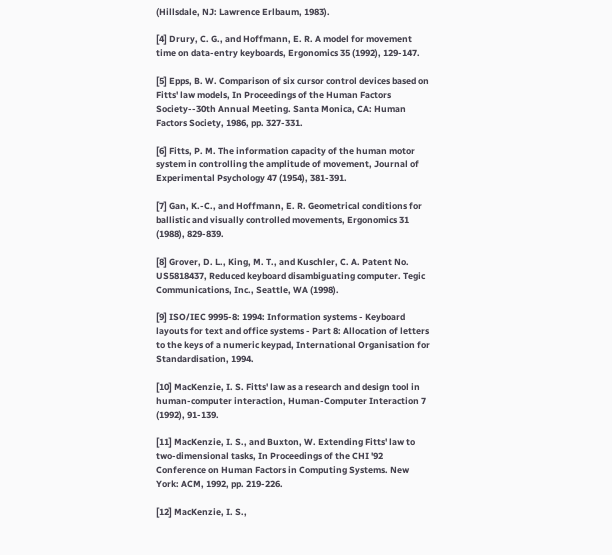(Hillsdale, NJ: Lawrence Erlbaum, 1983).

[4] Drury, C. G., and Hoffmann, E. R. A model for movement time on data-entry keyboards, Ergonomics 35 (1992), 129-147.

[5] Epps, B. W. Comparison of six cursor control devices based on Fitts' law models, In Proceedings of the Human Factors Society--30th Annual Meeting. Santa Monica, CA: Human Factors Society, 1986, pp. 327-331.

[6] Fitts, P. M. The information capacity of the human motor system in controlling the amplitude of movement, Journal of Experimental Psychology 47 (1954), 381-391.

[7] Gan, K.-C., and Hoffmann, E. R. Geometrical conditions for ballistic and visually controlled movements, Ergonomics 31 (1988), 829-839.

[8] Grover, D. L., King, M. T., and Kuschler, C. A. Patent No. US5818437, Reduced keyboard disambiguating computer. Tegic Communications, Inc., Seattle, WA (1998).

[9] ISO/IEC 9995-8: 1994: Information systems - Keyboard layouts for text and office systems - Part 8: Allocation of letters to the keys of a numeric keypad, International Organisation for Standardisation, 1994.

[10] MacKenzie, I. S. Fitts' law as a research and design tool in human-computer interaction, Human-Computer Interaction 7 (1992), 91-139.

[11] MacKenzie, I. S., and Buxton, W. Extending Fitts' law to two-dimensional tasks, In Proceedings of the CHI '92 Conference on Human Factors in Computing Systems. New York: ACM, 1992, pp. 219-226.

[12] MacKenzie, I. S.,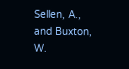Sellen, A., and Buxton, W.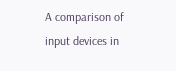A comparison of input devices in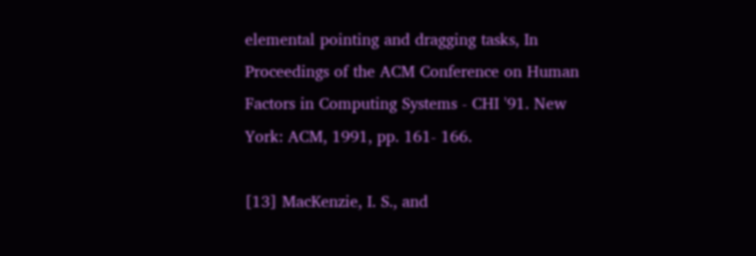elemental pointing and dragging tasks, In Proceedings of the ACM Conference on Human Factors in Computing Systems - CHI '91. New York: ACM, 1991, pp. 161- 166.

[13] MacKenzie, I. S., and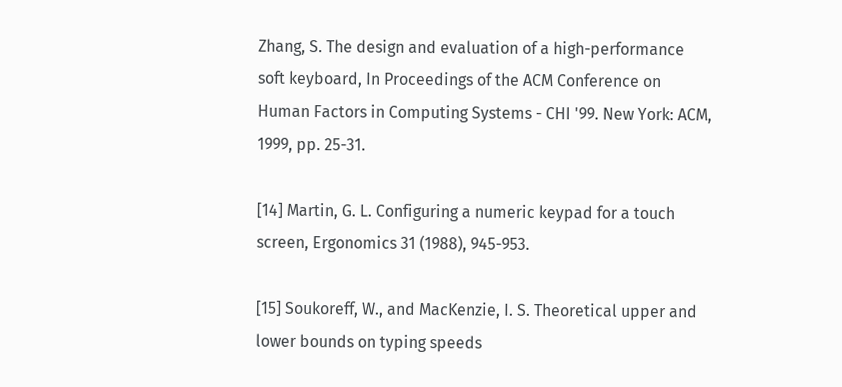Zhang, S. The design and evaluation of a high-performance soft keyboard, In Proceedings of the ACM Conference on Human Factors in Computing Systems - CHI '99. New York: ACM, 1999, pp. 25-31.

[14] Martin, G. L. Configuring a numeric keypad for a touch screen, Ergonomics 31 (1988), 945-953.

[15] Soukoreff, W., and MacKenzie, I. S. Theoretical upper and lower bounds on typing speeds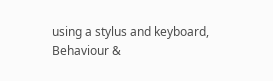using a stylus and keyboard, Behaviour &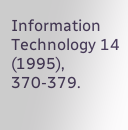Information Technology 14 (1995), 370-379.